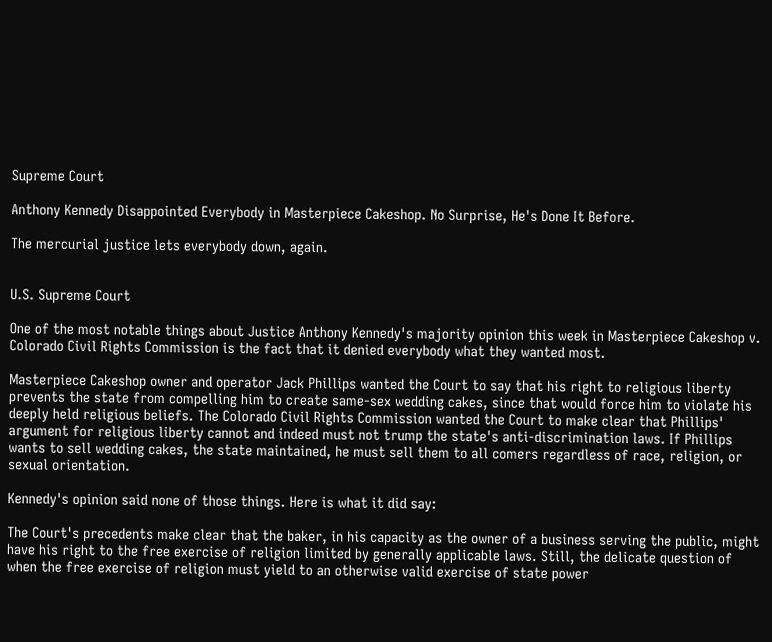Supreme Court

Anthony Kennedy Disappointed Everybody in Masterpiece Cakeshop. No Surprise, He's Done It Before.

The mercurial justice lets everybody down, again.


U.S. Supreme Court

One of the most notable things about Justice Anthony Kennedy's majority opinion this week in Masterpiece Cakeshop v. Colorado Civil Rights Commission is the fact that it denied everybody what they wanted most.

Masterpiece Cakeshop owner and operator Jack Phillips wanted the Court to say that his right to religious liberty prevents the state from compelling him to create same-sex wedding cakes, since that would force him to violate his deeply held religious beliefs. The Colorado Civil Rights Commission wanted the Court to make clear that Phillips' argument for religious liberty cannot and indeed must not trump the state's anti-discrimination laws. If Phillips wants to sell wedding cakes, the state maintained, he must sell them to all comers regardless of race, religion, or sexual orientation.

Kennedy's opinion said none of those things. Here is what it did say:

The Court's precedents make clear that the baker, in his capacity as the owner of a business serving the public, might have his right to the free exercise of religion limited by generally applicable laws. Still, the delicate question of when the free exercise of religion must yield to an otherwise valid exercise of state power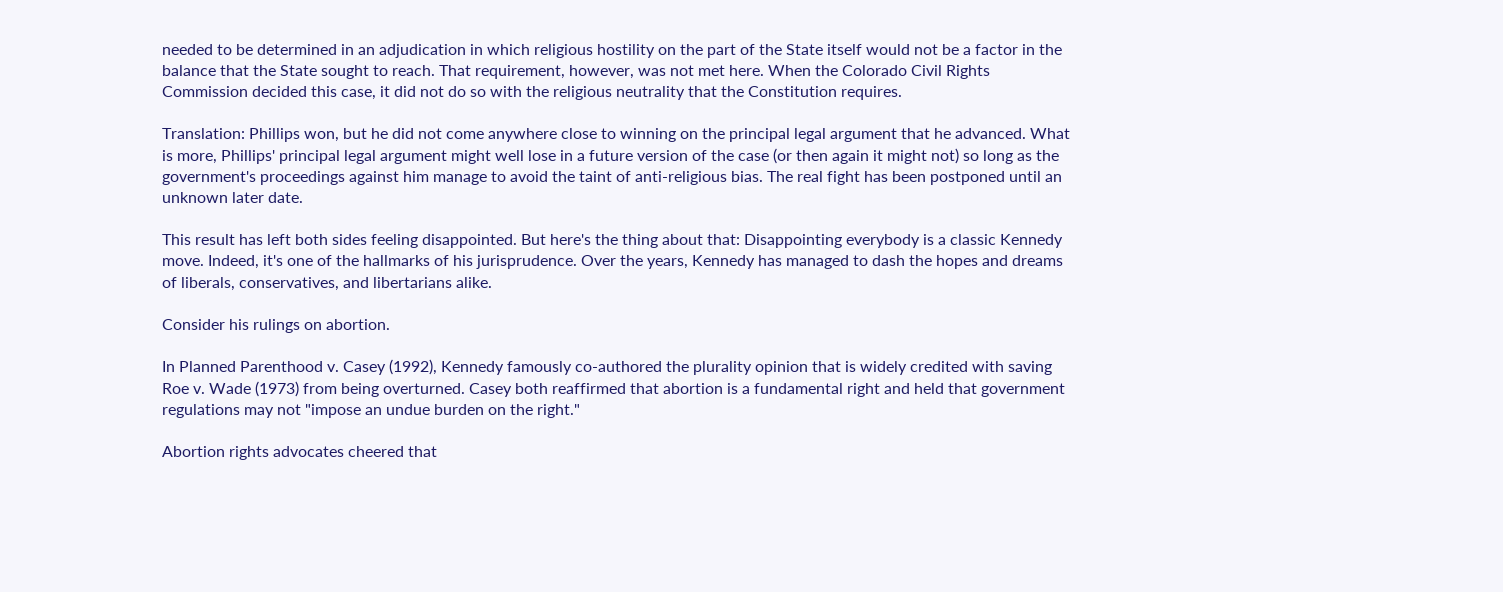needed to be determined in an adjudication in which religious hostility on the part of the State itself would not be a factor in the balance that the State sought to reach. That requirement, however, was not met here. When the Colorado Civil Rights Commission decided this case, it did not do so with the religious neutrality that the Constitution requires.

Translation: Phillips won, but he did not come anywhere close to winning on the principal legal argument that he advanced. What is more, Phillips' principal legal argument might well lose in a future version of the case (or then again it might not) so long as the government's proceedings against him manage to avoid the taint of anti-religious bias. The real fight has been postponed until an unknown later date.

This result has left both sides feeling disappointed. But here's the thing about that: Disappointing everybody is a classic Kennedy move. Indeed, it's one of the hallmarks of his jurisprudence. Over the years, Kennedy has managed to dash the hopes and dreams of liberals, conservatives, and libertarians alike.

Consider his rulings on abortion.

In Planned Parenthood v. Casey (1992), Kennedy famously co-authored the plurality opinion that is widely credited with saving Roe v. Wade (1973) from being overturned. Casey both reaffirmed that abortion is a fundamental right and held that government regulations may not "impose an undue burden on the right."

Abortion rights advocates cheered that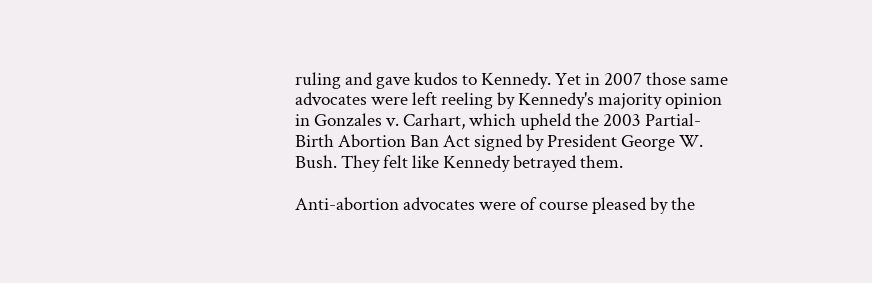ruling and gave kudos to Kennedy. Yet in 2007 those same advocates were left reeling by Kennedy's majority opinion in Gonzales v. Carhart, which upheld the 2003 Partial-Birth Abortion Ban Act signed by President George W. Bush. They felt like Kennedy betrayed them.

Anti-abortion advocates were of course pleased by the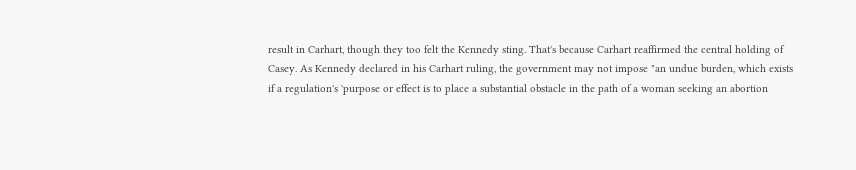result in Carhart, though they too felt the Kennedy sting. That's because Carhart reaffirmed the central holding of Casey. As Kennedy declared in his Carhart ruling, the government may not impose "an undue burden, which exists if a regulation's 'purpose or effect is to place a substantial obstacle in the path of a woman seeking an abortion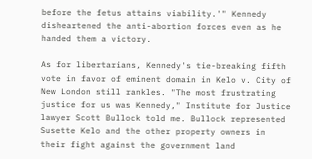before the fetus attains viability.'" Kennedy disheartened the anti-abortion forces even as he handed them a victory.

As for libertarians, Kennedy's tie-breaking fifth vote in favor of eminent domain in Kelo v. City of New London still rankles. "The most frustrating justice for us was Kennedy," Institute for Justice lawyer Scott Bullock told me. Bullock represented Susette Kelo and the other property owners in their fight against the government land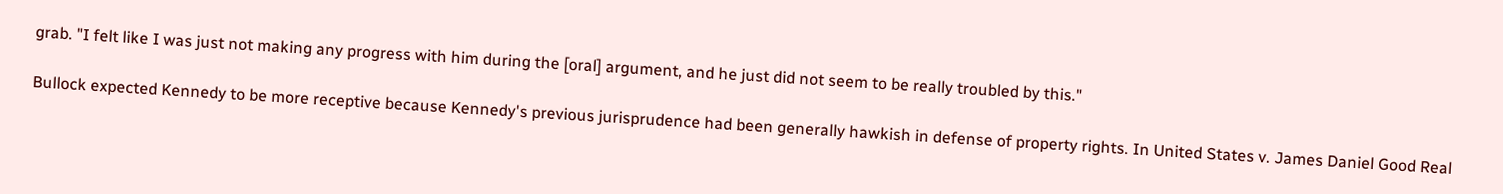grab. "I felt like I was just not making any progress with him during the [oral] argument, and he just did not seem to be really troubled by this."

Bullock expected Kennedy to be more receptive because Kennedy's previous jurisprudence had been generally hawkish in defense of property rights. In United States v. James Daniel Good Real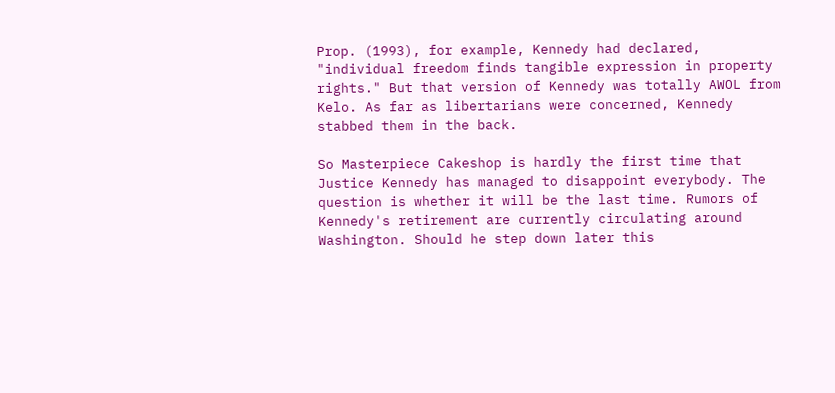Prop. (1993), for example, Kennedy had declared, "individual freedom finds tangible expression in property rights." But that version of Kennedy was totally AWOL from Kelo. As far as libertarians were concerned, Kennedy stabbed them in the back.

So Masterpiece Cakeshop is hardly the first time that Justice Kennedy has managed to disappoint everybody. The question is whether it will be the last time. Rumors of Kennedy's retirement are currently circulating around Washington. Should he step down later this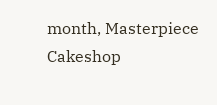month, Masterpiece Cakeshop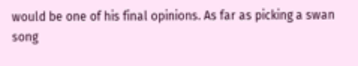would be one of his final opinions. As far as picking a swan song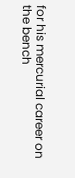for his mercurial career on the bench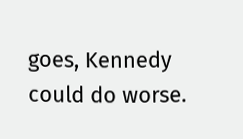goes, Kennedy could do worse.